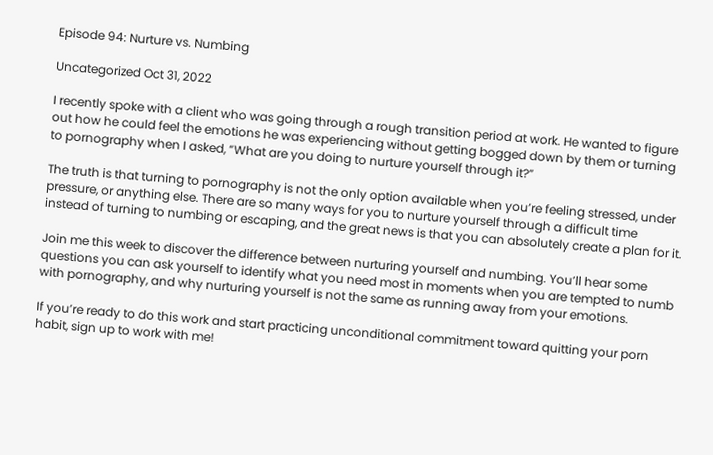Episode 94: Nurture vs. Numbing

Uncategorized Oct 31, 2022

I recently spoke with a client who was going through a rough transition period at work. He wanted to figure out how he could feel the emotions he was experiencing without getting bogged down by them or turning to pornography when I asked, “What are you doing to nurture yourself through it?”

The truth is that turning to pornography is not the only option available when you’re feeling stressed, under pressure, or anything else. There are so many ways for you to nurture yourself through a difficult time instead of turning to numbing or escaping, and the great news is that you can absolutely create a plan for it.

Join me this week to discover the difference between nurturing yourself and numbing. You’ll hear some questions you can ask yourself to identify what you need most in moments when you are tempted to numb with pornography, and why nurturing yourself is not the same as running away from your emotions.

If you’re ready to do this work and start practicing unconditional commitment toward quitting your porn habit, sign up to work with me!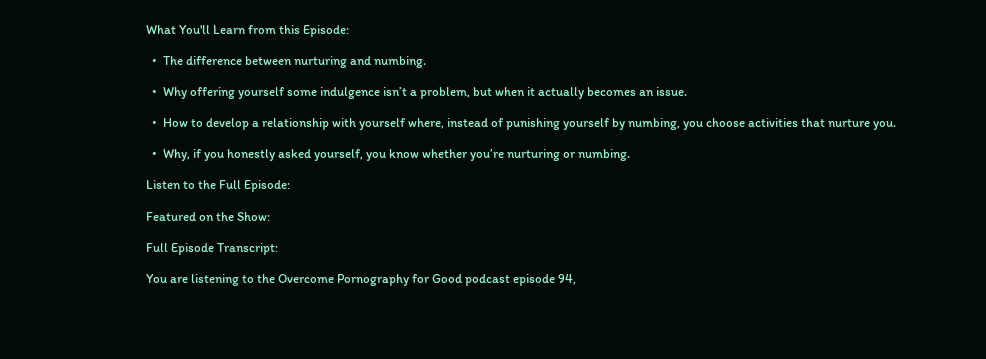What You'll Learn from this Episode:

  •  The difference between nurturing and numbing.

  •  Why offering yourself some indulgence isn’t a problem, but when it actually becomes an issue.

  •  How to develop a relationship with yourself where, instead of punishing yourself by numbing, you choose activities that nurture you.

  •  Why, if you honestly asked yourself, you know whether you’re nurturing or numbing.

Listen to the Full Episode:

Featured on the Show:

Full Episode Transcript:

You are listening to the Overcome Pornography for Good podcast episode 94,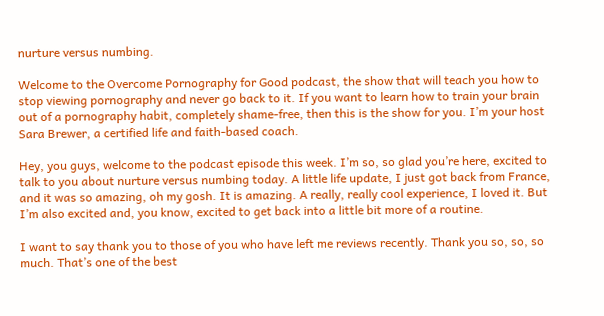nurture versus numbing.

Welcome to the Overcome Pornography for Good podcast, the show that will teach you how to stop viewing pornography and never go back to it. If you want to learn how to train your brain out of a pornography habit, completely shame-free, then this is the show for you. I’m your host Sara Brewer, a certified life and faith-based coach.

Hey, you guys, welcome to the podcast episode this week. I’m so, so glad you’re here, excited to talk to you about nurture versus numbing today. A little life update, I just got back from France, and it was so amazing, oh my gosh. It is amazing. A really, really cool experience, I loved it. But I’m also excited and, you know, excited to get back into a little bit more of a routine.

I want to say thank you to those of you who have left me reviews recently. Thank you so, so, so much. That’s one of the best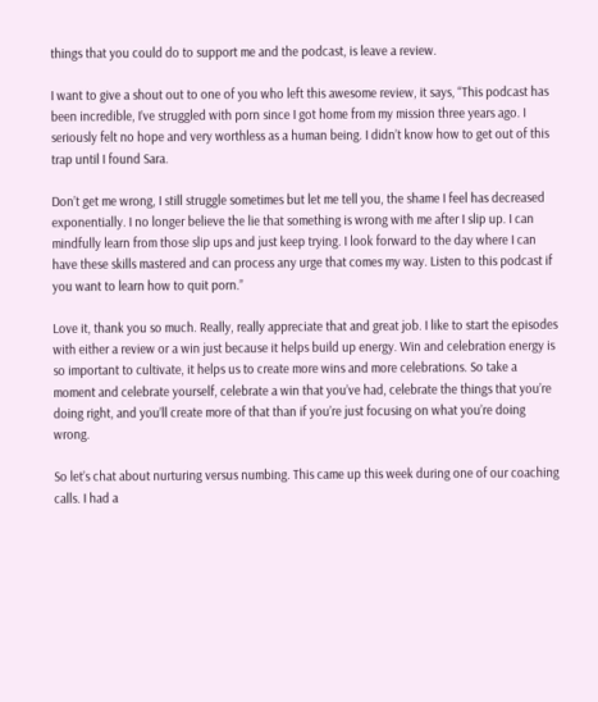things that you could do to support me and the podcast, is leave a review.

I want to give a shout out to one of you who left this awesome review, it says, “This podcast has been incredible, I’ve struggled with porn since I got home from my mission three years ago. I seriously felt no hope and very worthless as a human being. I didn’t know how to get out of this trap until I found Sara.

Don’t get me wrong, I still struggle sometimes but let me tell you, the shame I feel has decreased exponentially. I no longer believe the lie that something is wrong with me after I slip up. I can mindfully learn from those slip ups and just keep trying. I look forward to the day where I can have these skills mastered and can process any urge that comes my way. Listen to this podcast if you want to learn how to quit porn.”

Love it, thank you so much. Really, really appreciate that and great job. I like to start the episodes with either a review or a win just because it helps build up energy. Win and celebration energy is so important to cultivate, it helps us to create more wins and more celebrations. So take a moment and celebrate yourself, celebrate a win that you’ve had, celebrate the things that you’re doing right, and you’ll create more of that than if you’re just focusing on what you’re doing wrong.

So let’s chat about nurturing versus numbing. This came up this week during one of our coaching calls. I had a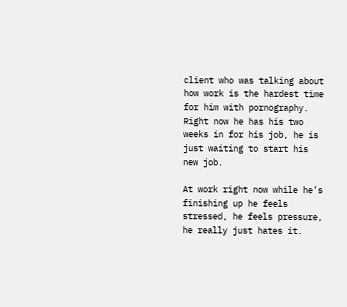client who was talking about how work is the hardest time for him with pornography. Right now he has his two weeks in for his job, he is just waiting to start his new job.

At work right now while he’s finishing up he feels stressed, he feels pressure, he really just hates it.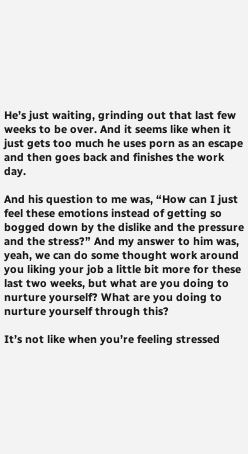He’s just waiting, grinding out that last few weeks to be over. And it seems like when it just gets too much he uses porn as an escape and then goes back and finishes the work day.

And his question to me was, “How can I just feel these emotions instead of getting so bogged down by the dislike and the pressure and the stress?” And my answer to him was, yeah, we can do some thought work around you liking your job a little bit more for these last two weeks, but what are you doing to nurture yourself? What are you doing to nurture yourself through this?

It’s not like when you’re feeling stressed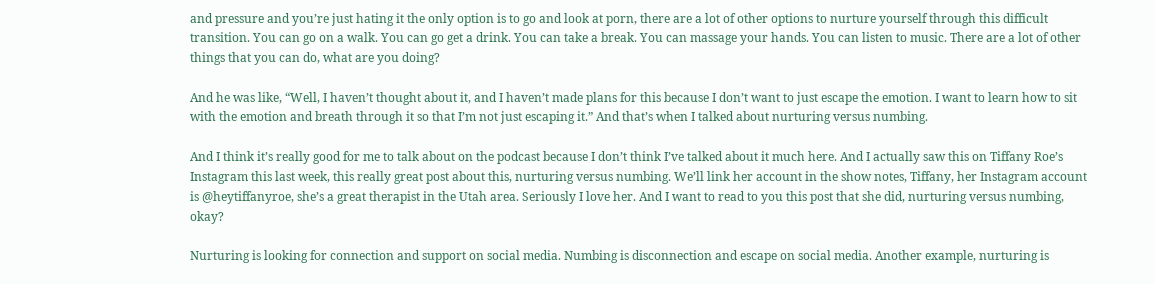and pressure and you’re just hating it the only option is to go and look at porn, there are a lot of other options to nurture yourself through this difficult transition. You can go on a walk. You can go get a drink. You can take a break. You can massage your hands. You can listen to music. There are a lot of other things that you can do, what are you doing?

And he was like, “Well, I haven’t thought about it, and I haven’t made plans for this because I don’t want to just escape the emotion. I want to learn how to sit with the emotion and breath through it so that I’m not just escaping it.” And that’s when I talked about nurturing versus numbing.

And I think it’s really good for me to talk about on the podcast because I don’t think I’ve talked about it much here. And I actually saw this on Tiffany Roe’s Instagram this last week, this really great post about this, nurturing versus numbing. We’ll link her account in the show notes, Tiffany, her Instagram account is @heytiffanyroe, she’s a great therapist in the Utah area. Seriously I love her. And I want to read to you this post that she did, nurturing versus numbing, okay?

Nurturing is looking for connection and support on social media. Numbing is disconnection and escape on social media. Another example, nurturing is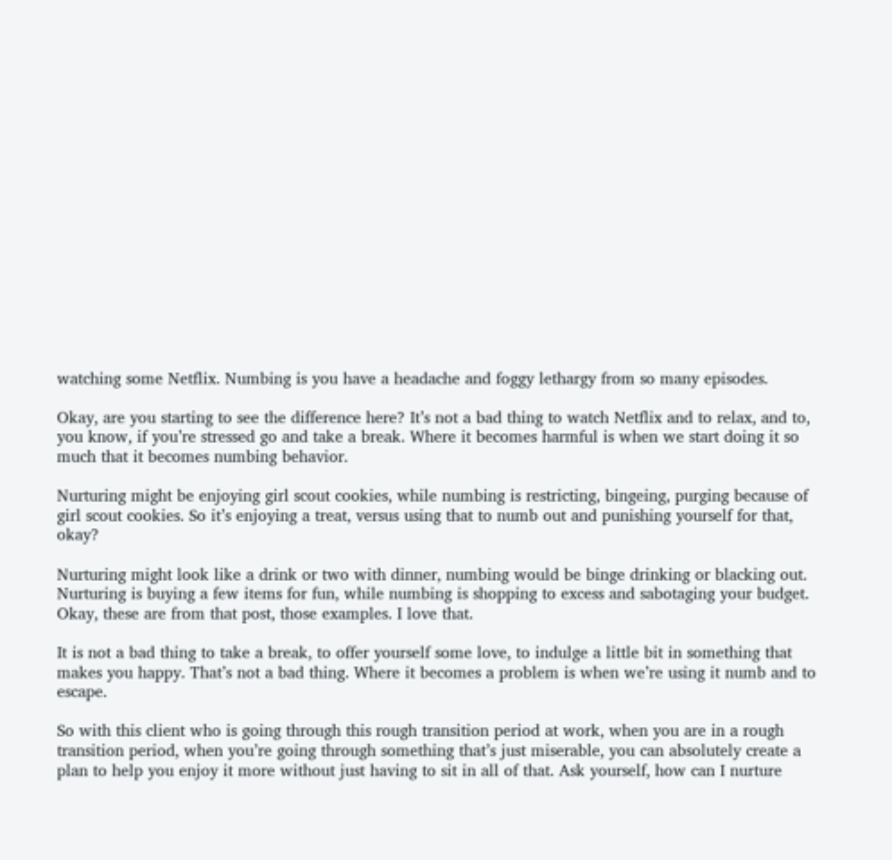watching some Netflix. Numbing is you have a headache and foggy lethargy from so many episodes.

Okay, are you starting to see the difference here? It’s not a bad thing to watch Netflix and to relax, and to, you know, if you’re stressed go and take a break. Where it becomes harmful is when we start doing it so much that it becomes numbing behavior.

Nurturing might be enjoying girl scout cookies, while numbing is restricting, bingeing, purging because of girl scout cookies. So it’s enjoying a treat, versus using that to numb out and punishing yourself for that, okay?

Nurturing might look like a drink or two with dinner, numbing would be binge drinking or blacking out. Nurturing is buying a few items for fun, while numbing is shopping to excess and sabotaging your budget. Okay, these are from that post, those examples. I love that.

It is not a bad thing to take a break, to offer yourself some love, to indulge a little bit in something that makes you happy. That’s not a bad thing. Where it becomes a problem is when we’re using it numb and to escape.

So with this client who is going through this rough transition period at work, when you are in a rough transition period, when you’re going through something that’s just miserable, you can absolutely create a plan to help you enjoy it more without just having to sit in all of that. Ask yourself, how can I nurture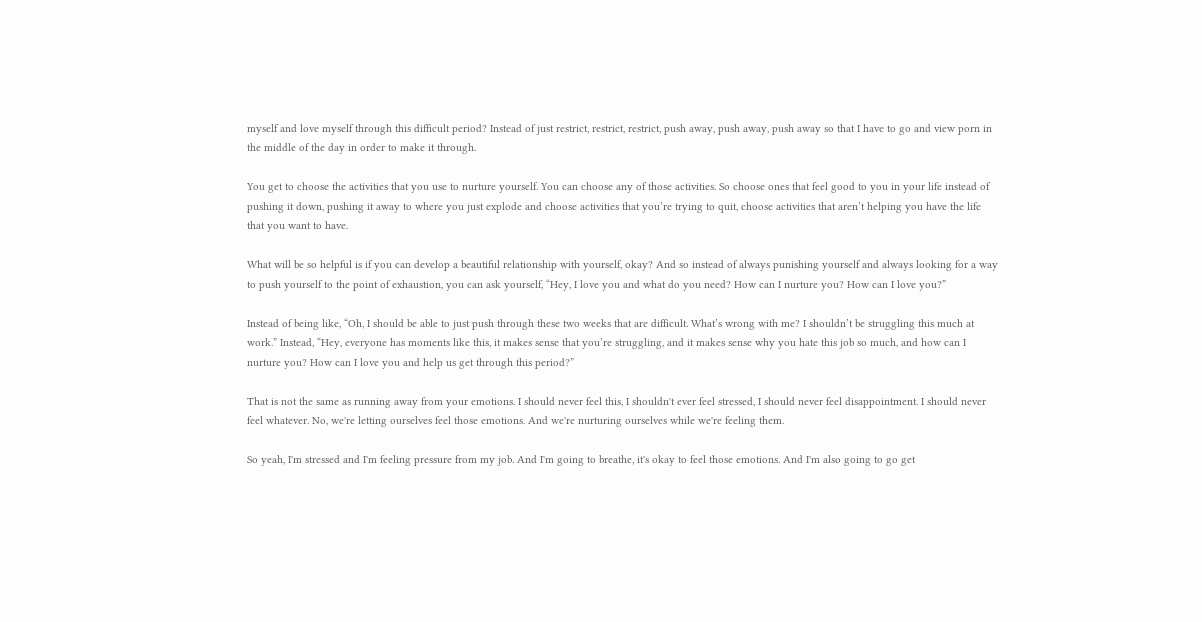myself and love myself through this difficult period? Instead of just restrict, restrict, restrict, push away, push away, push away so that I have to go and view porn in the middle of the day in order to make it through.

You get to choose the activities that you use to nurture yourself. You can choose any of those activities. So choose ones that feel good to you in your life instead of pushing it down, pushing it away to where you just explode and choose activities that you’re trying to quit, choose activities that aren’t helping you have the life that you want to have.

What will be so helpful is if you can develop a beautiful relationship with yourself, okay? And so instead of always punishing yourself and always looking for a way to push yourself to the point of exhaustion, you can ask yourself, “Hey, I love you and what do you need? How can I nurture you? How can I love you?”

Instead of being like, “Oh, I should be able to just push through these two weeks that are difficult. What’s wrong with me? I shouldn’t be struggling this much at work.” Instead, “Hey, everyone has moments like this, it makes sense that you’re struggling, and it makes sense why you hate this job so much, and how can I nurture you? How can I love you and help us get through this period?”

That is not the same as running away from your emotions. I should never feel this, I shouldn't ever feel stressed, I should never feel disappointment. I should never feel whatever. No, we're letting ourselves feel those emotions. And we're nurturing ourselves while we're feeling them.

So yeah, I'm stressed and I'm feeling pressure from my job. And I'm going to breathe, it's okay to feel those emotions. And I'm also going to go get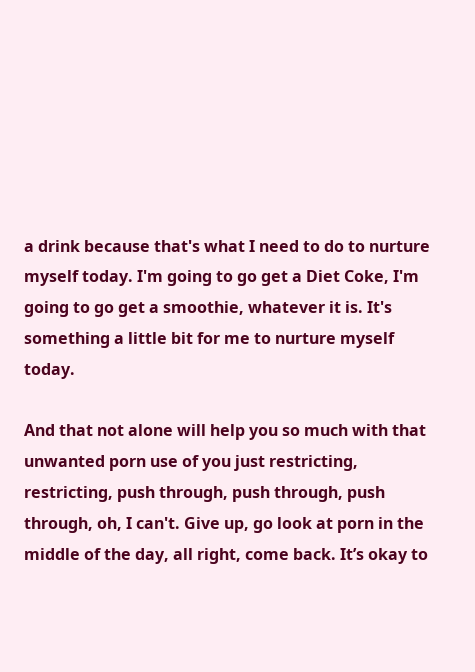a drink because that's what I need to do to nurture myself today. I'm going to go get a Diet Coke, I'm going to go get a smoothie, whatever it is. It's something a little bit for me to nurture myself today.

And that not alone will help you so much with that unwanted porn use of you just restricting, restricting, push through, push through, push through, oh, I can't. Give up, go look at porn in the middle of the day, all right, come back. It’s okay to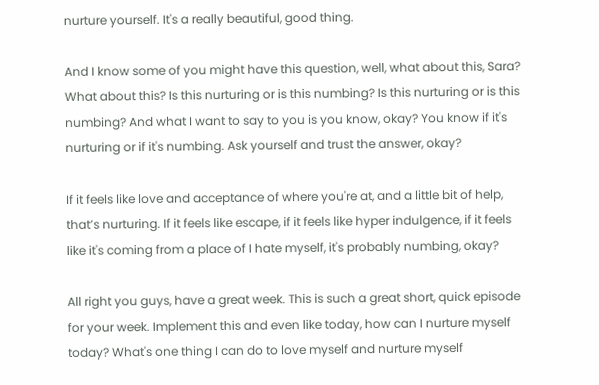nurture yourself. It's a really beautiful, good thing.

And I know some of you might have this question, well, what about this, Sara? What about this? Is this nurturing or is this numbing? Is this nurturing or is this numbing? And what I want to say to you is you know, okay? You know if it's nurturing or if it's numbing. Ask yourself and trust the answer, okay?

If it feels like love and acceptance of where you're at, and a little bit of help, that’s nurturing. If it feels like escape, if it feels like hyper indulgence, if it feels like it's coming from a place of I hate myself, it's probably numbing, okay?

All right you guys, have a great week. This is such a great short, quick episode for your week. Implement this and even like today, how can I nurture myself today? What's one thing I can do to love myself and nurture myself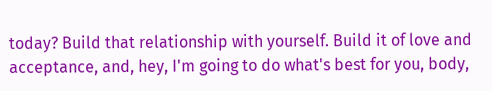today? Build that relationship with yourself. Build it of love and acceptance, and, hey, I'm going to do what's best for you, body,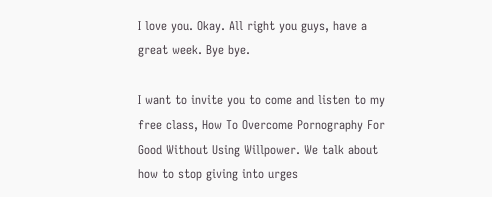I love you. Okay. All right you guys, have a great week. Bye bye.

I want to invite you to come and listen to my free class, How To Overcome Pornography For Good Without Using Willpower. We talk about how to stop giving into urges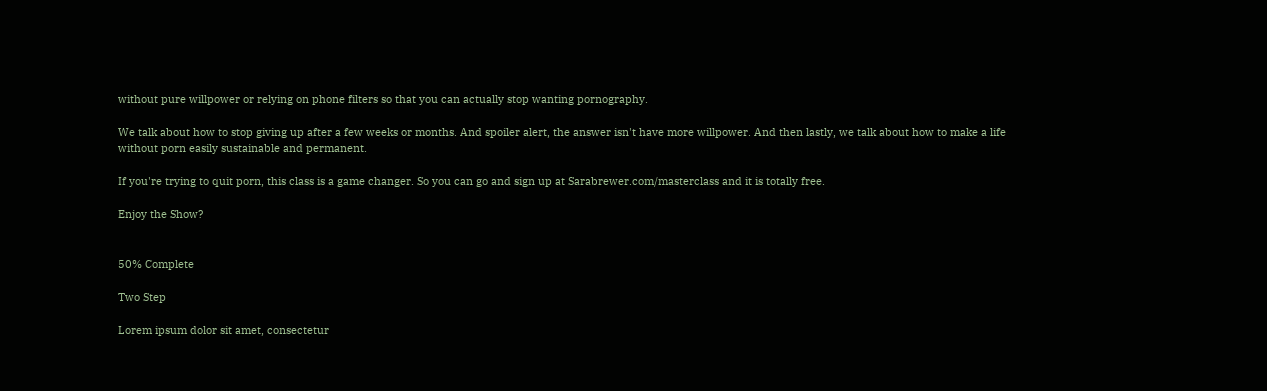without pure willpower or relying on phone filters so that you can actually stop wanting pornography.

We talk about how to stop giving up after a few weeks or months. And spoiler alert, the answer isn't have more willpower. And then lastly, we talk about how to make a life without porn easily sustainable and permanent.

If you're trying to quit porn, this class is a game changer. So you can go and sign up at Sarabrewer.com/masterclass and it is totally free.

Enjoy the Show?


50% Complete

Two Step

Lorem ipsum dolor sit amet, consectetur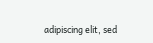adipiscing elit, sed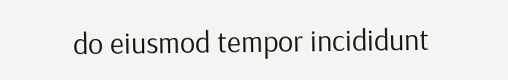do eiusmod tempor incididunt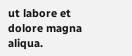ut labore et dolore magna aliqua.